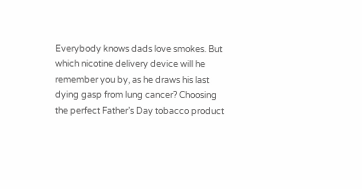Everybody knows dads love smokes. But which nicotine delivery device will he remember you by, as he draws his last dying gasp from lung cancer? Choosing the perfect Father’s Day tobacco product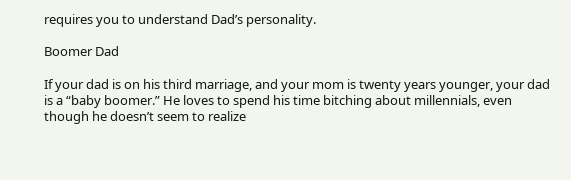requires you to understand Dad’s personality.

Boomer Dad

If your dad is on his third marriage, and your mom is twenty years younger, your dad is a “baby boomer.” He loves to spend his time bitching about millennials, even though he doesn’t seem to realize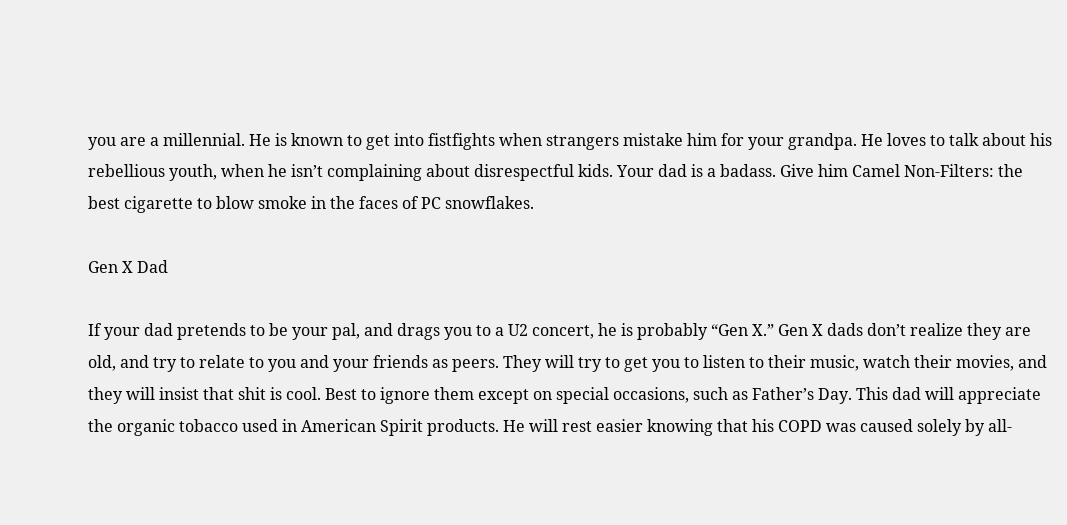you are a millennial. He is known to get into fistfights when strangers mistake him for your grandpa. He loves to talk about his rebellious youth, when he isn’t complaining about disrespectful kids. Your dad is a badass. Give him Camel Non-Filters: the best cigarette to blow smoke in the faces of PC snowflakes.

Gen X Dad

If your dad pretends to be your pal, and drags you to a U2 concert, he is probably “Gen X.” Gen X dads don’t realize they are old, and try to relate to you and your friends as peers. They will try to get you to listen to their music, watch their movies, and they will insist that shit is cool. Best to ignore them except on special occasions, such as Father’s Day. This dad will appreciate the organic tobacco used in American Spirit products. He will rest easier knowing that his COPD was caused solely by all-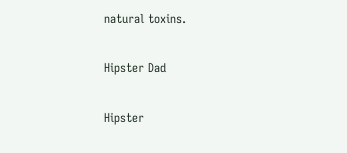natural toxins.

Hipster Dad

Hipster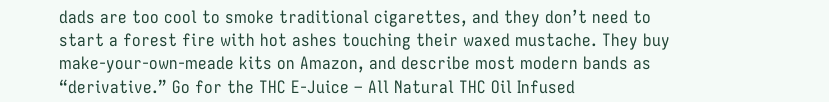dads are too cool to smoke traditional cigarettes, and they don’t need to start a forest fire with hot ashes touching their waxed mustache. They buy make-your-own-meade kits on Amazon, and describe most modern bands as “derivative.” Go for the THC E-Juice – All Natural THC Oil Infused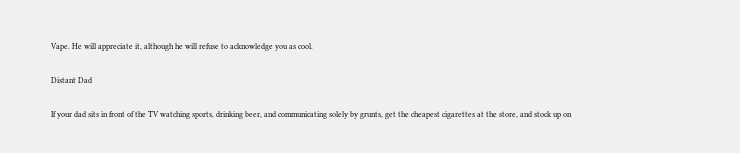Vape. He will appreciate it, although he will refuse to acknowledge you as cool.

Distant Dad

If your dad sits in front of the TV watching sports, drinking beer, and communicating solely by grunts, get the cheapest cigarettes at the store, and stock up on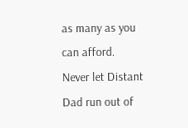as many as you can afford. Never let Distant Dad run out of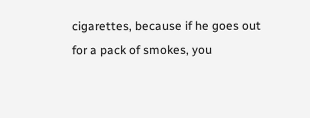cigarettes, because if he goes out for a pack of smokes, you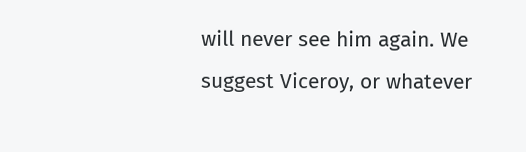will never see him again. We suggest Viceroy, or whatever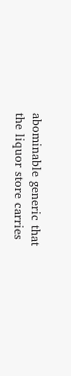abominable generic that the liquor store carries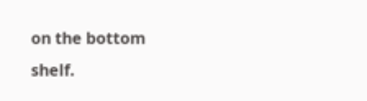on the bottom shelf.